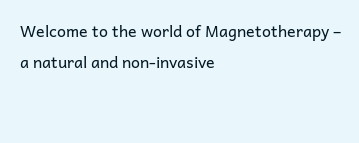Welcome to the world of Magnetotherapy – a natural and non-invasive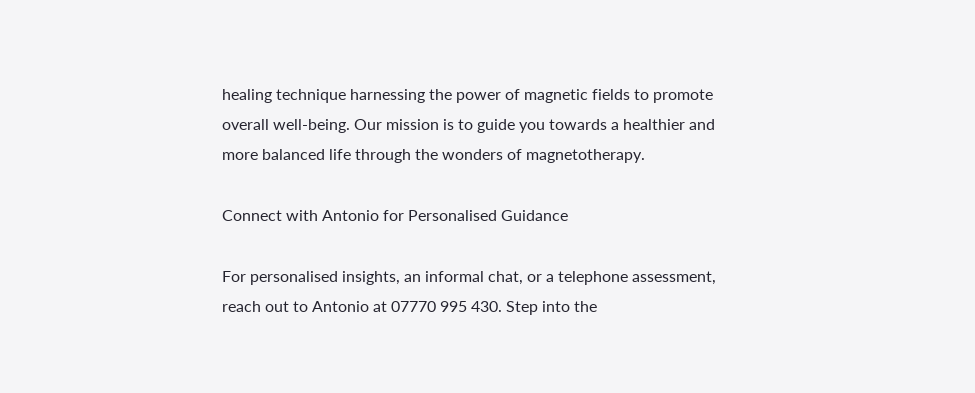healing technique harnessing the power of magnetic fields to promote overall well-being. Our mission is to guide you towards a healthier and more balanced life through the wonders of magnetotherapy.

Connect with Antonio for Personalised Guidance

For personalised insights, an informal chat, or a telephone assessment, reach out to Antonio at 07770 995 430. Step into the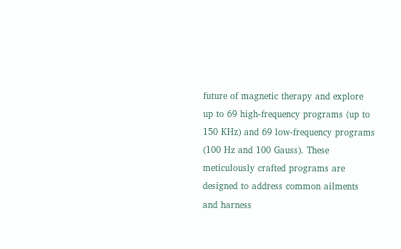future of magnetic therapy and explore up to 69 high-frequency programs (up to 150 KHz) and 69 low-frequency programs (100 Hz and 100 Gauss). These meticulously crafted programs are designed to address common ailments and harness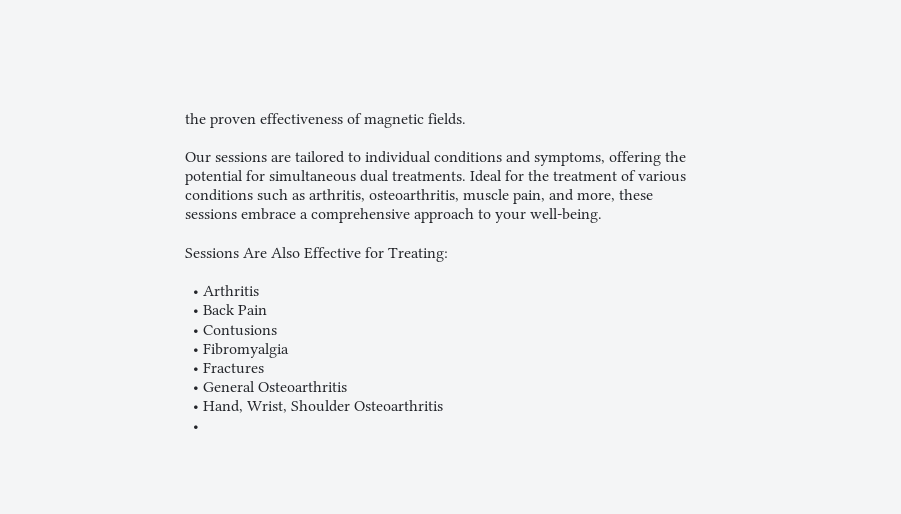the proven effectiveness of magnetic fields.

Our sessions are tailored to individual conditions and symptoms, offering the potential for simultaneous dual treatments. Ideal for the treatment of various conditions such as arthritis, osteoarthritis, muscle pain, and more, these sessions embrace a comprehensive approach to your well-being.

Sessions Are Also Effective for Treating:

  • Arthritis
  • Back Pain
  • Contusions
  • Fibromyalgia
  • Fractures
  • General Osteoarthritis
  • Hand, Wrist, Shoulder Osteoarthritis
  •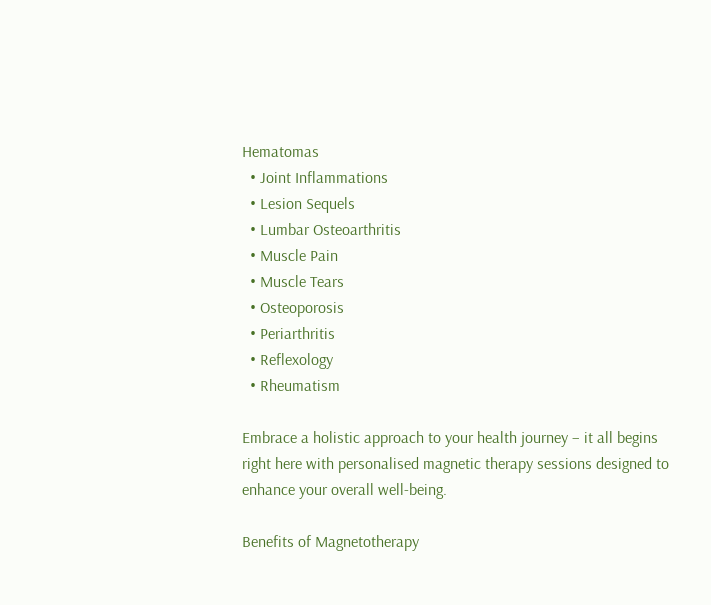Hematomas
  • Joint Inflammations
  • Lesion Sequels
  • Lumbar Osteoarthritis
  • Muscle Pain
  • Muscle Tears
  • Osteoporosis
  • Periarthritis
  • Reflexology
  • Rheumatism

Embrace a holistic approach to your health journey – it all begins right here with personalised magnetic therapy sessions designed to enhance your overall well-being.

Benefits of Magnetotherapy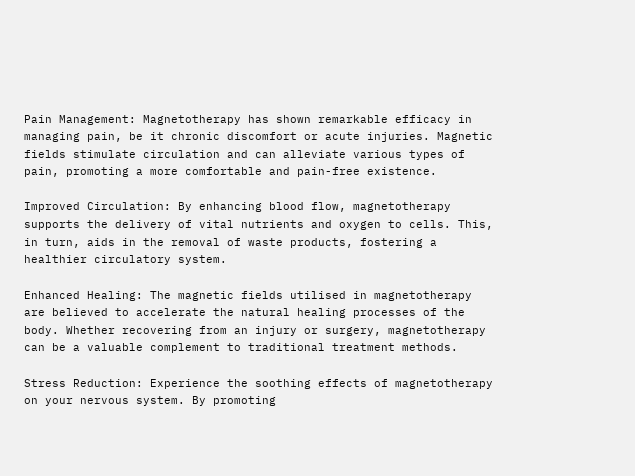Pain Management: Magnetotherapy has shown remarkable efficacy in managing pain, be it chronic discomfort or acute injuries. Magnetic fields stimulate circulation and can alleviate various types of pain, promoting a more comfortable and pain-free existence.

Improved Circulation: By enhancing blood flow, magnetotherapy supports the delivery of vital nutrients and oxygen to cells. This, in turn, aids in the removal of waste products, fostering a healthier circulatory system.

Enhanced Healing: The magnetic fields utilised in magnetotherapy are believed to accelerate the natural healing processes of the body. Whether recovering from an injury or surgery, magnetotherapy can be a valuable complement to traditional treatment methods.

Stress Reduction: Experience the soothing effects of magnetotherapy on your nervous system. By promoting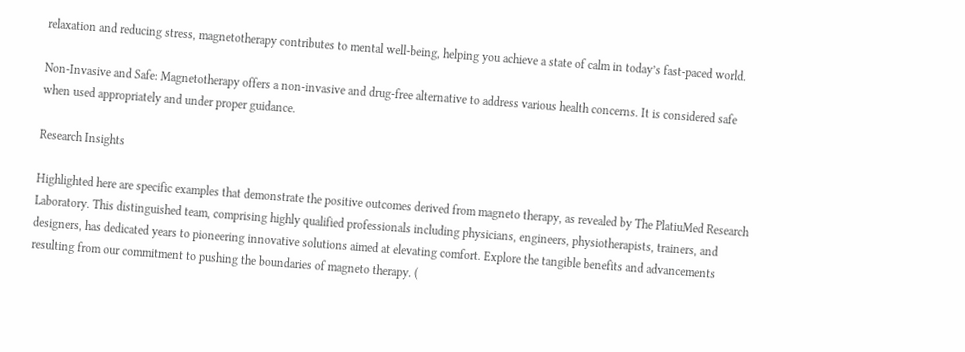relaxation and reducing stress, magnetotherapy contributes to mental well-being, helping you achieve a state of calm in today’s fast-paced world.

Non-Invasive and Safe: Magnetotherapy offers a non-invasive and drug-free alternative to address various health concerns. It is considered safe when used appropriately and under proper guidance.

Research Insights

Highlighted here are specific examples that demonstrate the positive outcomes derived from magneto therapy, as revealed by The PlatiuMed Research Laboratory. This distinguished team, comprising highly qualified professionals including physicians, engineers, physiotherapists, trainers, and designers, has dedicated years to pioneering innovative solutions aimed at elevating comfort. Explore the tangible benefits and advancements resulting from our commitment to pushing the boundaries of magneto therapy. (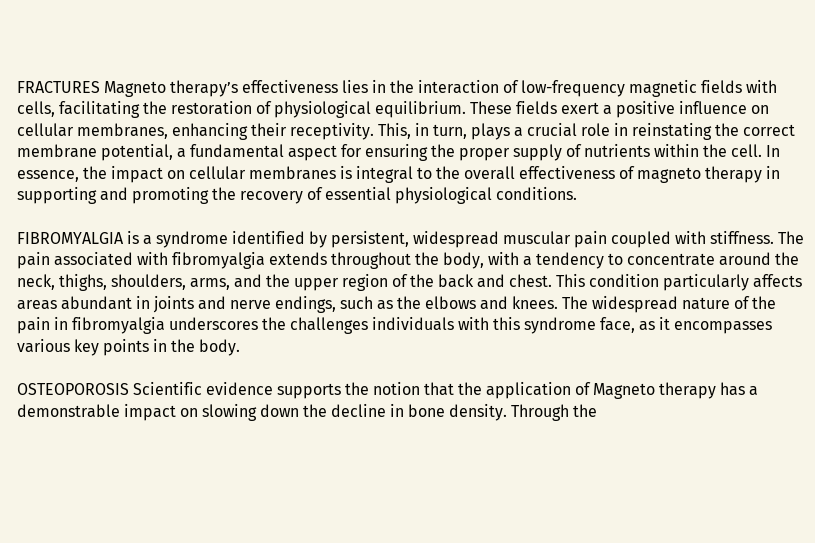FRACTURES Magneto therapy’s effectiveness lies in the interaction of low-frequency magnetic fields with cells, facilitating the restoration of physiological equilibrium. These fields exert a positive influence on cellular membranes, enhancing their receptivity. This, in turn, plays a crucial role in reinstating the correct membrane potential, a fundamental aspect for ensuring the proper supply of nutrients within the cell. In essence, the impact on cellular membranes is integral to the overall effectiveness of magneto therapy in supporting and promoting the recovery of essential physiological conditions.

FIBROMYALGIA is a syndrome identified by persistent, widespread muscular pain coupled with stiffness. The pain associated with fibromyalgia extends throughout the body, with a tendency to concentrate around the neck, thighs, shoulders, arms, and the upper region of the back and chest. This condition particularly affects areas abundant in joints and nerve endings, such as the elbows and knees. The widespread nature of the pain in fibromyalgia underscores the challenges individuals with this syndrome face, as it encompasses various key points in the body.

OSTEOPOROSIS Scientific evidence supports the notion that the application of Magneto therapy has a demonstrable impact on slowing down the decline in bone density. Through the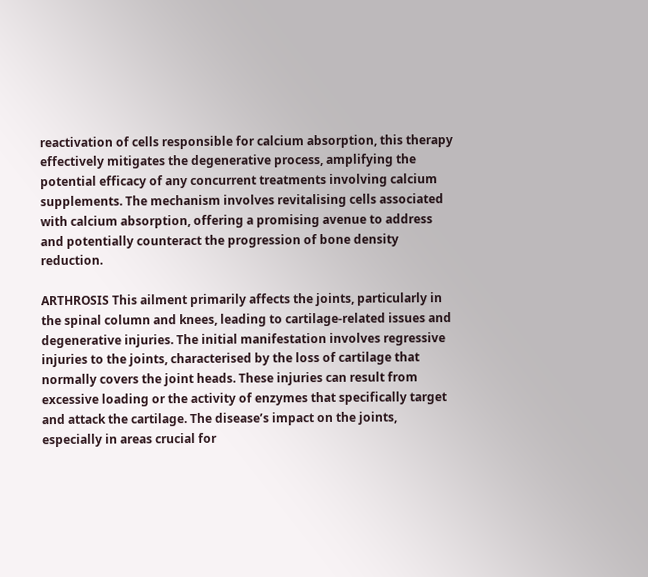reactivation of cells responsible for calcium absorption, this therapy effectively mitigates the degenerative process, amplifying the potential efficacy of any concurrent treatments involving calcium supplements. The mechanism involves revitalising cells associated with calcium absorption, offering a promising avenue to address and potentially counteract the progression of bone density reduction.

ARTHROSIS This ailment primarily affects the joints, particularly in the spinal column and knees, leading to cartilage-related issues and degenerative injuries. The initial manifestation involves regressive injuries to the joints, characterised by the loss of cartilage that normally covers the joint heads. These injuries can result from excessive loading or the activity of enzymes that specifically target and attack the cartilage. The disease’s impact on the joints, especially in areas crucial for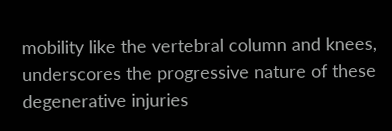mobility like the vertebral column and knees, underscores the progressive nature of these degenerative injuries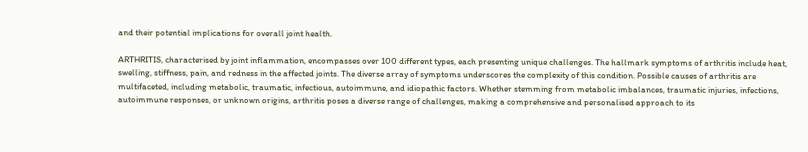and their potential implications for overall joint health.

ARTHRITIS, characterised by joint inflammation, encompasses over 100 different types, each presenting unique challenges. The hallmark symptoms of arthritis include heat, swelling, stiffness, pain, and redness in the affected joints. The diverse array of symptoms underscores the complexity of this condition. Possible causes of arthritis are multifaceted, including metabolic, traumatic, infectious, autoimmune, and idiopathic factors. Whether stemming from metabolic imbalances, traumatic injuries, infections, autoimmune responses, or unknown origins, arthritis poses a diverse range of challenges, making a comprehensive and personalised approach to its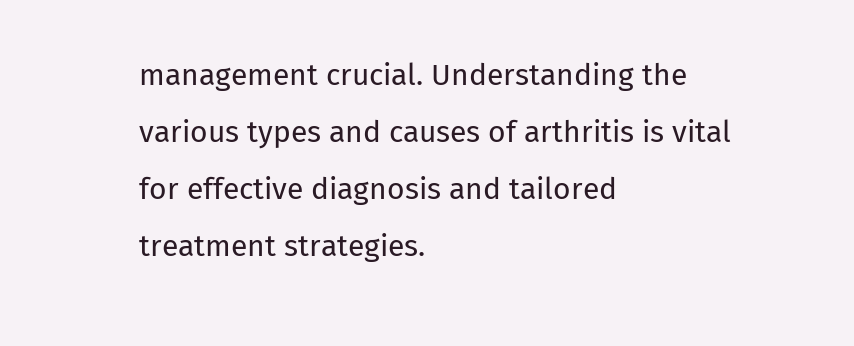management crucial. Understanding the various types and causes of arthritis is vital for effective diagnosis and tailored treatment strategies.